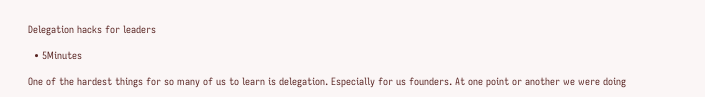Delegation hacks for leaders

  • 5Minutes

One of the hardest things for so many of us to learn is delegation. Especially for us founders. At one point or another we were doing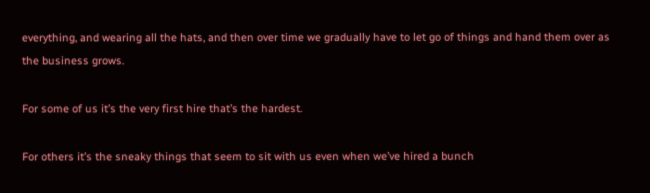everything, and wearing all the hats, and then over time we gradually have to let go of things and hand them over as the business grows.

For some of us it’s the very first hire that’s the hardest.

For others it’s the sneaky things that seem to sit with us even when we’ve hired a bunch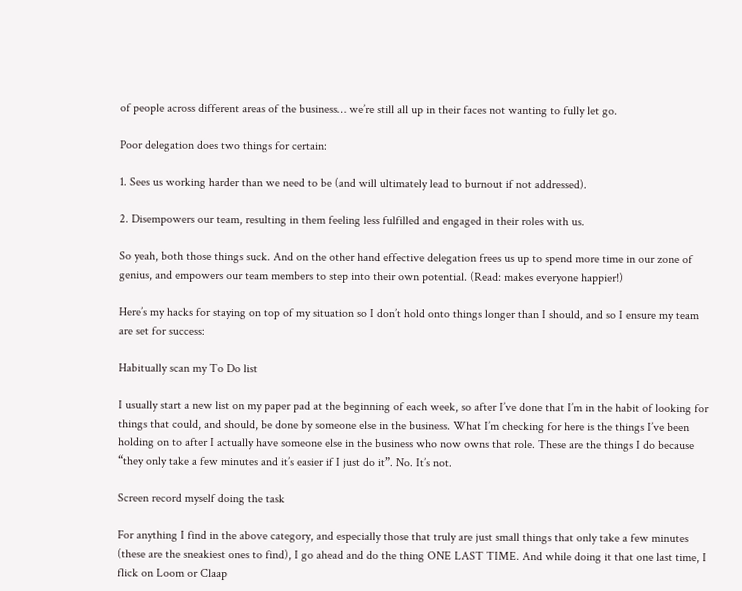of people across different areas of the business… we’re still all up in their faces not wanting to fully let go.

Poor delegation does two things for certain:

1. Sees us working harder than we need to be (and will ultimately lead to burnout if not addressed).

2. Disempowers our team, resulting in them feeling less fulfilled and engaged in their roles with us.

So yeah, both those things suck. And on the other hand effective delegation frees us up to spend more time in our zone of genius, and empowers our team members to step into their own potential. (Read: makes everyone happier!)

Here’s my hacks for staying on top of my situation so I don’t hold onto things longer than I should, and so I ensure my team are set for success:

Habitually scan my To Do list

I usually start a new list on my paper pad at the beginning of each week, so after I’ve done that I’m in the habit of looking for things that could, and should, be done by someone else in the business. What I’m checking for here is the things I’ve been holding on to after I actually have someone else in the business who now owns that role. These are the things I do because “they only take a few minutes and it’s easier if I just do it”. No. It’s not.

Screen record myself doing the task

For anything I find in the above category, and especially those that truly are just small things that only take a few minutes (these are the sneakiest ones to find), I go ahead and do the thing ONE LAST TIME. And while doing it that one last time, I flick on Loom or Claap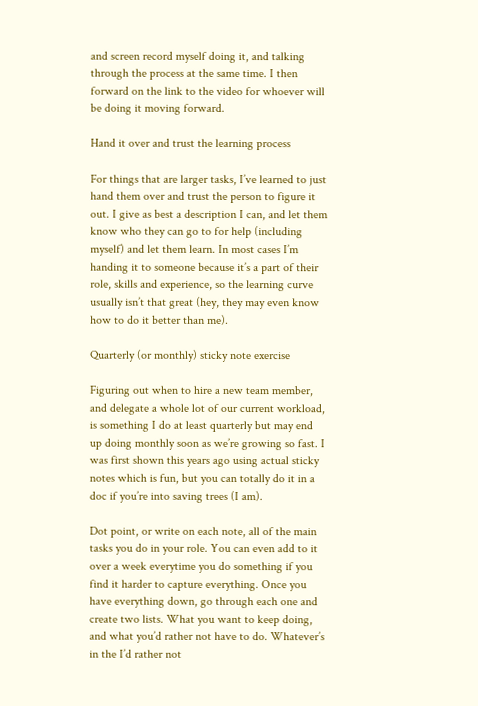and screen record myself doing it, and talking through the process at the same time. I then forward on the link to the video for whoever will be doing it moving forward.

Hand it over and trust the learning process

For things that are larger tasks, I’ve learned to just hand them over and trust the person to figure it out. I give as best a description I can, and let them know who they can go to for help (including myself) and let them learn. In most cases I’m handing it to someone because it’s a part of their role, skills and experience, so the learning curve usually isn’t that great (hey, they may even know how to do it better than me).

Quarterly (or monthly) sticky note exercise

Figuring out when to hire a new team member, and delegate a whole lot of our current workload, is something I do at least quarterly but may end up doing monthly soon as we’re growing so fast. I was first shown this years ago using actual sticky notes which is fun, but you can totally do it in a doc if you’re into saving trees (I am).

Dot point, or write on each note, all of the main tasks you do in your role. You can even add to it over a week everytime you do something if you find it harder to capture everything. Once you have everything down, go through each one and create two lists. What you want to keep doing, and what you’d rather not have to do. Whatever’s in the I’d rather not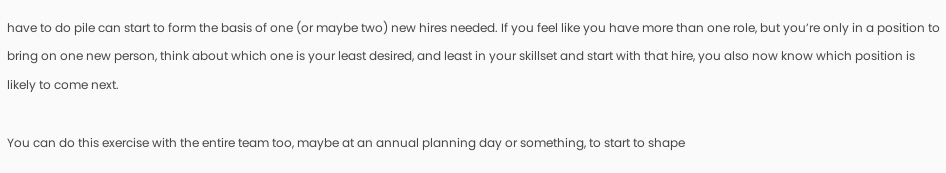have to do pile can start to form the basis of one (or maybe two) new hires needed. If you feel like you have more than one role, but you’re only in a position to bring on one new person, think about which one is your least desired, and least in your skillset and start with that hire, you also now know which position is likely to come next.

You can do this exercise with the entire team too, maybe at an annual planning day or something, to start to shape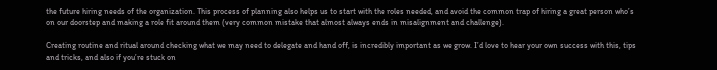the future hiring needs of the organization. This process of planning also helps us to start with the roles needed, and avoid the common trap of hiring a great person who’s on our doorstep and making a role fit around them (very common mistake that almost always ends in misalignment and challenge).

Creating routine and ritual around checking what we may need to delegate and hand off, is incredibly important as we grow. I’d love to hear your own success with this, tips and tricks, and also if you’re stuck on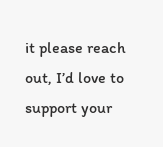it please reach out, I’d love to support your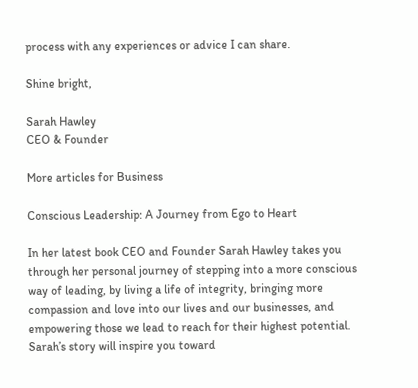process with any experiences or advice I can share.

Shine bright,

Sarah Hawley
CEO & Founder

More articles for Business

Conscious Leadership: A Journey from Ego to Heart

In her latest book CEO and Founder Sarah Hawley takes you through her personal journey of stepping into a more conscious way of leading, by living a life of integrity, bringing more compassion and love into our lives and our businesses, and empowering those we lead to reach for their highest potential. Sarah’s story will inspire you toward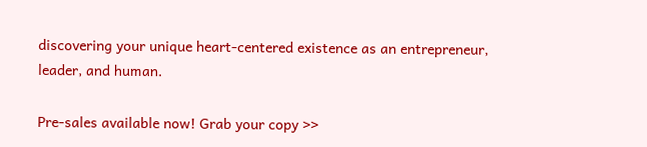discovering your unique heart-centered existence as an entrepreneur, leader, and human.

Pre-sales available now! Grab your copy >>